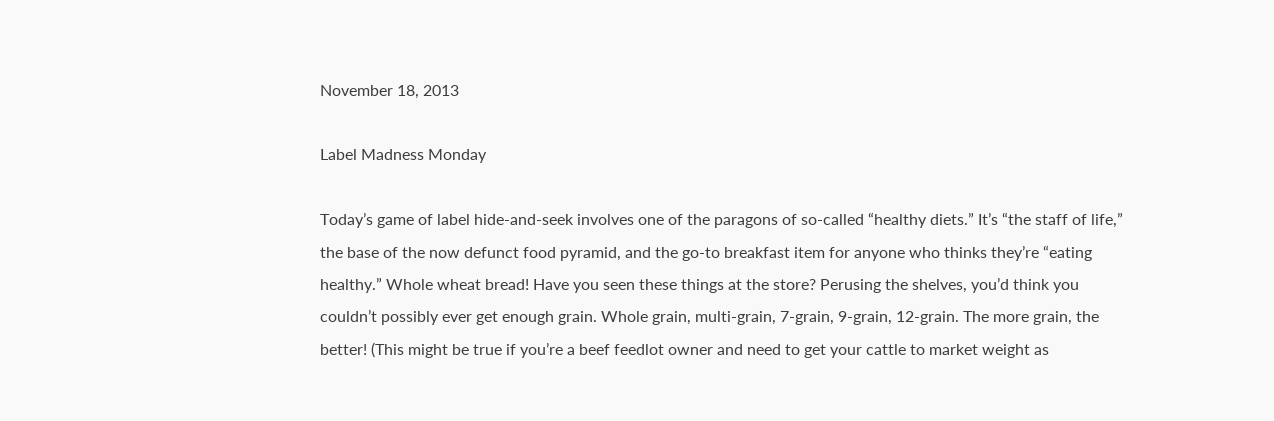November 18, 2013

Label Madness Monday

Today’s game of label hide-and-seek involves one of the paragons of so-called “healthy diets.” It’s “the staff of life,” the base of the now defunct food pyramid, and the go-to breakfast item for anyone who thinks they’re “eating healthy.” Whole wheat bread! Have you seen these things at the store? Perusing the shelves, you’d think you couldn’t possibly ever get enough grain. Whole grain, multi-grain, 7-grain, 9-grain, 12-grain. The more grain, the better! (This might be true if you’re a beef feedlot owner and need to get your cattle to market weight as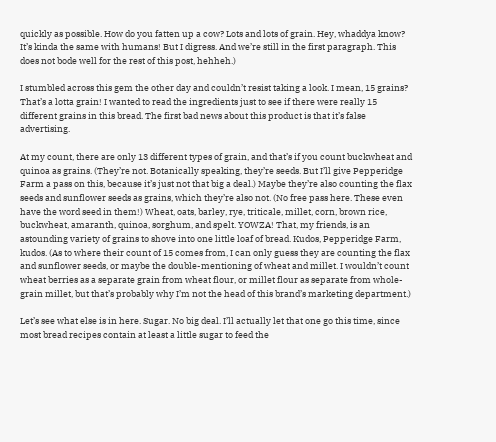quickly as possible. How do you fatten up a cow? Lots and lots of grain. Hey, whaddya know? It’s kinda the same with humans! But I digress. And we’re still in the first paragraph. This does not bode well for the rest of this post, hehheh.)

I stumbled across this gem the other day and couldn’t resist taking a look. I mean, 15 grains? That’s a lotta grain! I wanted to read the ingredients just to see if there were really 15 different grains in this bread. The first bad news about this product is that it’s false advertising.

At my count, there are only 13 different types of grain, and that’s if you count buckwheat and quinoa as grains. (They’re not. Botanically speaking, they’re seeds. But I’ll give Pepperidge Farm a pass on this, because it’s just not that big a deal.) Maybe they’re also counting the flax seeds and sunflower seeds as grains, which they’re also not. (No free pass here. These even have the word seed in them!) Wheat, oats, barley, rye, triticale, millet, corn, brown rice, buckwheat, amaranth, quinoa, sorghum, and spelt. YOWZA! That, my friends, is an astounding variety of grains to shove into one little loaf of bread. Kudos, Pepperidge Farm, kudos. (As to where their count of 15 comes from, I can only guess they are counting the flax and sunflower seeds, or maybe the double-mentioning of wheat and millet. I wouldn’t count wheat berries as a separate grain from wheat flour, or millet flour as separate from whole-grain millet, but that’s probably why I’m not the head of this brand’s marketing department.)

Let’s see what else is in here. Sugar. No big deal. I’ll actually let that one go this time, since most bread recipes contain at least a little sugar to feed the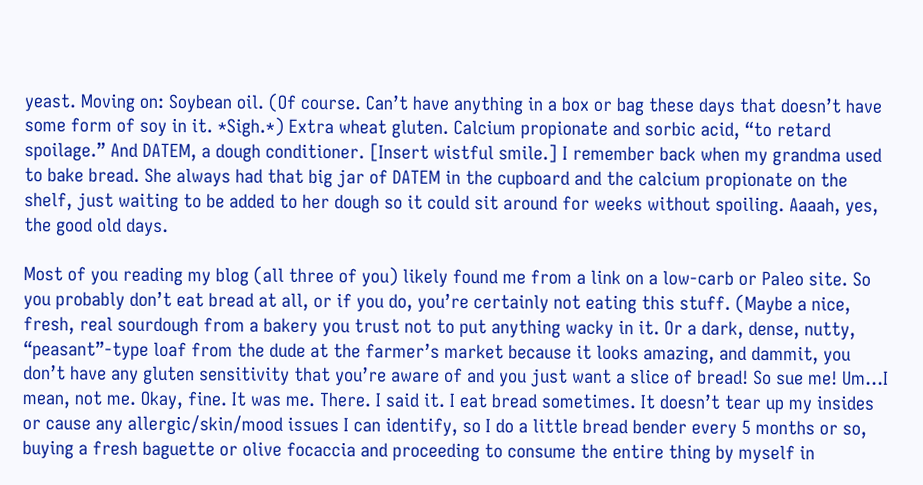yeast. Moving on: Soybean oil. (Of course. Can’t have anything in a box or bag these days that doesn’t have some form of soy in it. *Sigh.*) Extra wheat gluten. Calcium propionate and sorbic acid, “to retard spoilage.” And DATEM, a dough conditioner. [Insert wistful smile.] I remember back when my grandma used to bake bread. She always had that big jar of DATEM in the cupboard and the calcium propionate on the shelf, just waiting to be added to her dough so it could sit around for weeks without spoiling. Aaaah, yes, the good old days.

Most of you reading my blog (all three of you) likely found me from a link on a low-carb or Paleo site. So you probably don’t eat bread at all, or if you do, you’re certainly not eating this stuff. (Maybe a nice, fresh, real sourdough from a bakery you trust not to put anything wacky in it. Or a dark, dense, nutty, “peasant”-type loaf from the dude at the farmer’s market because it looks amazing, and dammit, you don’t have any gluten sensitivity that you’re aware of and you just want a slice of bread! So sue me! Um…I mean, not me. Okay, fine. It was me. There. I said it. I eat bread sometimes. It doesn’t tear up my insides or cause any allergic/skin/mood issues I can identify, so I do a little bread bender every 5 months or so, buying a fresh baguette or olive focaccia and proceeding to consume the entire thing by myself in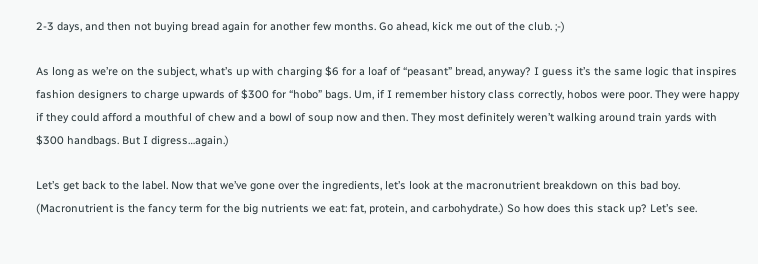2-3 days, and then not buying bread again for another few months. Go ahead, kick me out of the club. ;-)

As long as we’re on the subject, what’s up with charging $6 for a loaf of “peasant” bread, anyway? I guess it’s the same logic that inspires fashion designers to charge upwards of $300 for “hobo” bags. Um, if I remember history class correctly, hobos were poor. They were happy if they could afford a mouthful of chew and a bowl of soup now and then. They most definitely weren’t walking around train yards with $300 handbags. But I digress…again.)

Let’s get back to the label. Now that we’ve gone over the ingredients, let’s look at the macronutrient breakdown on this bad boy. (Macronutrient is the fancy term for the big nutrients we eat: fat, protein, and carbohydrate.) So how does this stack up? Let’s see.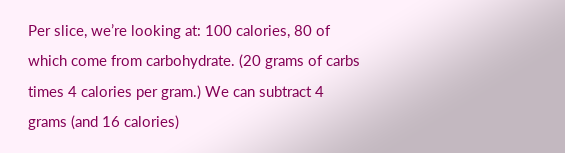Per slice, we’re looking at: 100 calories, 80 of which come from carbohydrate. (20 grams of carbs times 4 calories per gram.) We can subtract 4 grams (and 16 calories)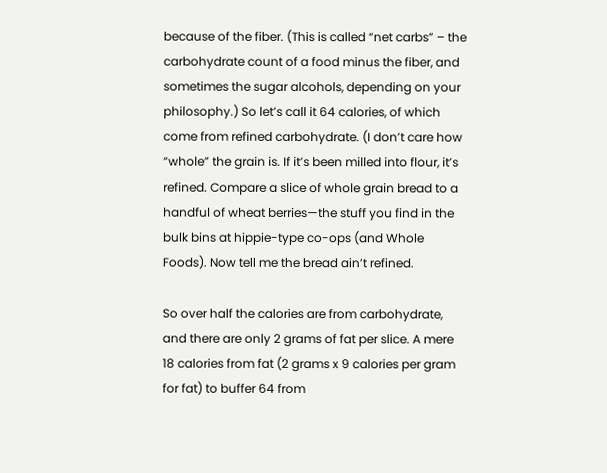because of the fiber. (This is called “net carbs” – the carbohydrate count of a food minus the fiber, and sometimes the sugar alcohols, depending on your philosophy.) So let’s call it 64 calories, of which come from refined carbohydrate. (I don’t care how “whole” the grain is. If it’s been milled into flour, it’s refined. Compare a slice of whole grain bread to a handful of wheat berries—the stuff you find in the bulk bins at hippie-type co-ops (and Whole Foods). Now tell me the bread ain’t refined.

So over half the calories are from carbohydrate, and there are only 2 grams of fat per slice. A mere 18 calories from fat (2 grams x 9 calories per gram for fat) to buffer 64 from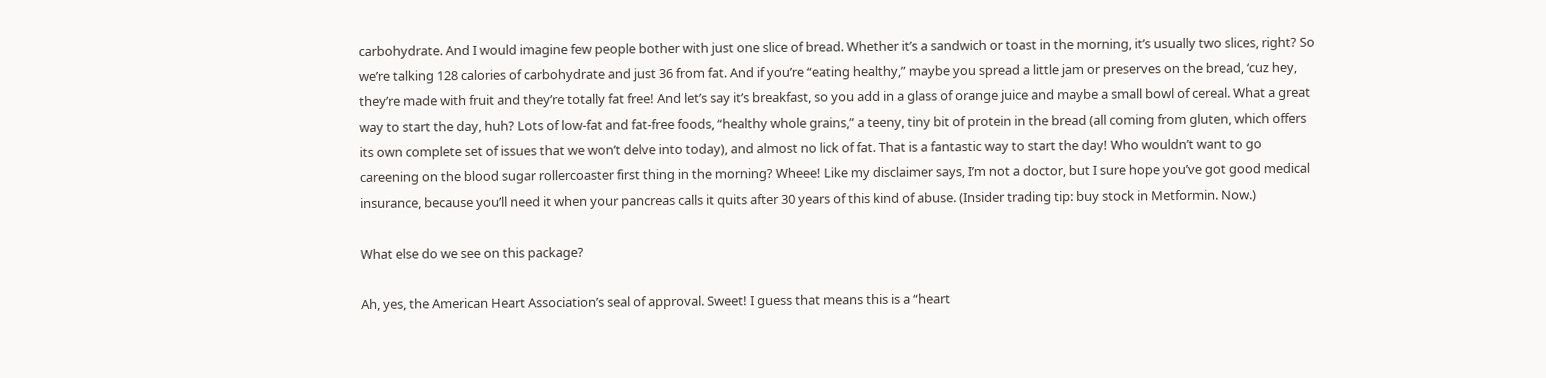carbohydrate. And I would imagine few people bother with just one slice of bread. Whether it’s a sandwich or toast in the morning, it’s usually two slices, right? So we’re talking 128 calories of carbohydrate and just 36 from fat. And if you’re “eating healthy,” maybe you spread a little jam or preserves on the bread, ‘cuz hey, they’re made with fruit and they’re totally fat free! And let’s say it’s breakfast, so you add in a glass of orange juice and maybe a small bowl of cereal. What a great way to start the day, huh? Lots of low-fat and fat-free foods, “healthy whole grains,” a teeny, tiny bit of protein in the bread (all coming from gluten, which offers its own complete set of issues that we won’t delve into today), and almost no lick of fat. That is a fantastic way to start the day! Who wouldn’t want to go careening on the blood sugar rollercoaster first thing in the morning? Wheee! Like my disclaimer says, I’m not a doctor, but I sure hope you’ve got good medical insurance, because you’ll need it when your pancreas calls it quits after 30 years of this kind of abuse. (Insider trading tip: buy stock in Metformin. Now.)

What else do we see on this package?

Ah, yes, the American Heart Association’s seal of approval. Sweet! I guess that means this is a “heart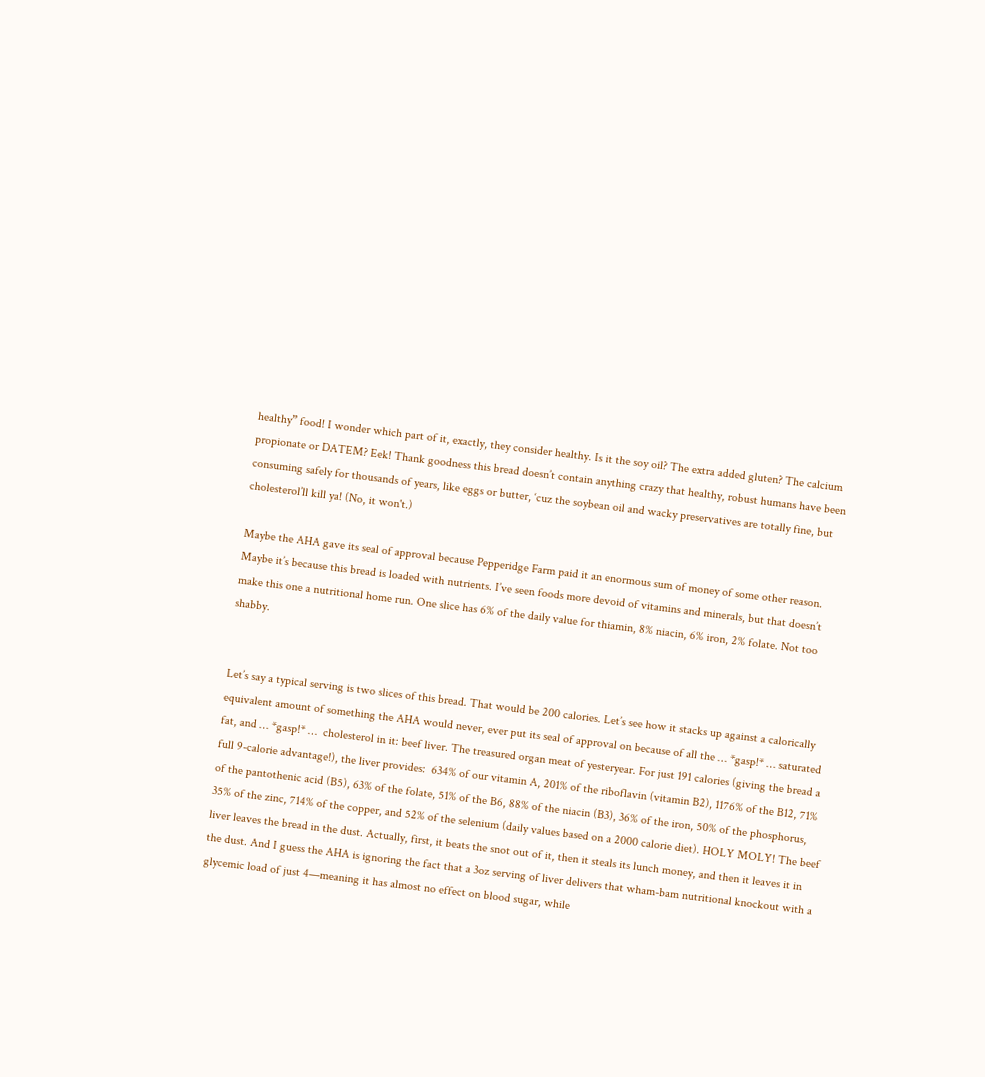healthy” food! I wonder which part of it, exactly, they consider healthy. Is it the soy oil? The extra added gluten? The calcium propionate or DATEM? Eek! Thank goodness this bread doesn’t contain anything crazy that healthy, robust humans have been consuming safely for thousands of years, like eggs or butter, ‘cuz the soybean oil and wacky preservatives are totally fine, but cholesterol’ll kill ya! (No, it won't.)

Maybe the AHA gave its seal of approval because Pepperidge Farm paid it an enormous sum of money of some other reason. Maybe it’s because this bread is loaded with nutrients. I’ve seen foods more devoid of vitamins and minerals, but that doesn’t make this one a nutritional home run. One slice has 6% of the daily value for thiamin, 8% niacin, 6% iron, 2% folate. Not too shabby.


Let’s say a typical serving is two slices of this bread. That would be 200 calories. Let’s see how it stacks up against a calorically equivalent amount of something the AHA would never, ever put its seal of approval on because of all the … *gasp!* … saturated fat, and … *gasp!* …  cholesterol in it: beef liver. The treasured organ meat of yesteryear. For just 191 calories (giving the bread a full 9-calorie advantage!), the liver provides:  634% of our vitamin A, 201% of the riboflavin (vitamin B2), 1176% of the B12, 71% of the pantothenic acid (B5), 63% of the folate, 51% of the B6, 88% of the niacin (B3), 36% of the iron, 50% of the phosphorus, 35% of the zinc, 714% of the copper, and 52% of the selenium (daily values based on a 2000 calorie diet). HOLY MOLY! The beef liver leaves the bread in the dust. Actually, first, it beats the snot out of it, then it steals its lunch money, and then it leaves it in the dust. And I guess the AHA is ignoring the fact that a 3oz serving of liver delivers that wham-bam nutritional knockout with a glycemic load of just 4—meaning it has almost no effect on blood sugar, while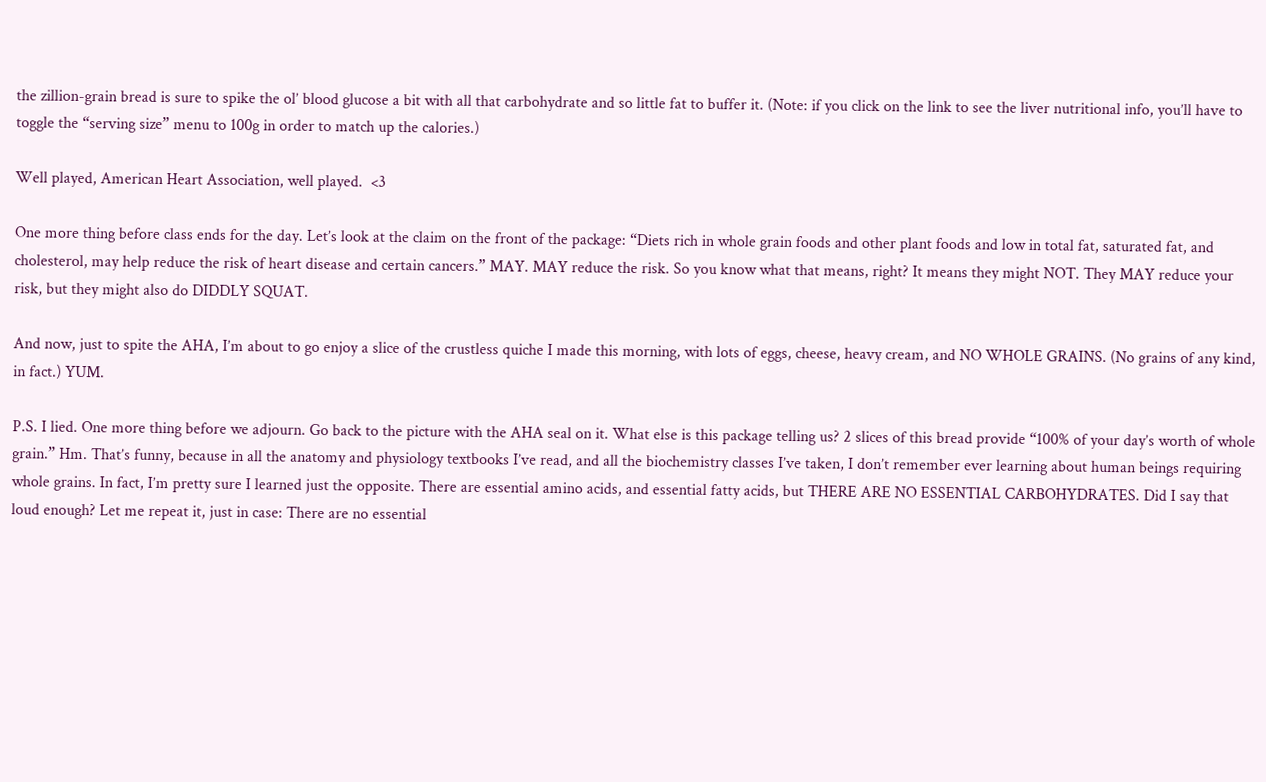the zillion-grain bread is sure to spike the ol’ blood glucose a bit with all that carbohydrate and so little fat to buffer it. (Note: if you click on the link to see the liver nutritional info, you’ll have to toggle the “serving size” menu to 100g in order to match up the calories.)

Well played, American Heart Association, well played.  <3

One more thing before class ends for the day. Let’s look at the claim on the front of the package: “Diets rich in whole grain foods and other plant foods and low in total fat, saturated fat, and cholesterol, may help reduce the risk of heart disease and certain cancers.” MAY. MAY reduce the risk. So you know what that means, right? It means they might NOT. They MAY reduce your risk, but they might also do DIDDLY SQUAT.

And now, just to spite the AHA, I’m about to go enjoy a slice of the crustless quiche I made this morning, with lots of eggs, cheese, heavy cream, and NO WHOLE GRAINS. (No grains of any kind, in fact.) YUM.

P.S. I lied. One more thing before we adjourn. Go back to the picture with the AHA seal on it. What else is this package telling us? 2 slices of this bread provide “100% of your day’s worth of whole grain.” Hm. That’s funny, because in all the anatomy and physiology textbooks I’ve read, and all the biochemistry classes I’ve taken, I don’t remember ever learning about human beings requiring whole grains. In fact, I’m pretty sure I learned just the opposite. There are essential amino acids, and essential fatty acids, but THERE ARE NO ESSENTIAL CARBOHYDRATES. Did I say that loud enough? Let me repeat it, just in case: There are no essential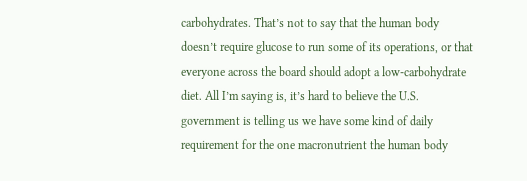carbohydrates. That’s not to say that the human body doesn’t require glucose to run some of its operations, or that everyone across the board should adopt a low-carbohydrate diet. All I’m saying is, it’s hard to believe the U.S. government is telling us we have some kind of daily requirement for the one macronutrient the human body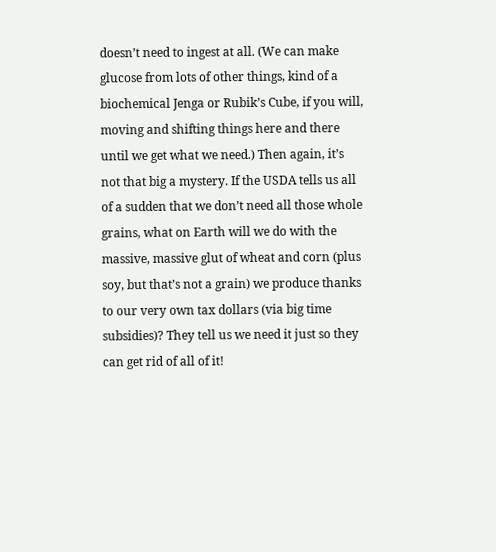doesn’t need to ingest at all. (We can make glucose from lots of other things, kind of a biochemical Jenga or Rubik’s Cube, if you will, moving and shifting things here and there until we get what we need.) Then again, it’s not that big a mystery. If the USDA tells us all of a sudden that we don’t need all those whole grains, what on Earth will we do with the massive, massive glut of wheat and corn (plus soy, but that’s not a grain) we produce thanks to our very own tax dollars (via big time subsidies)? They tell us we need it just so they can get rid of all of it!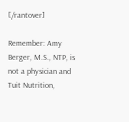[/rantover]

Remember: Amy Berger, M.S., NTP, is not a physician and Tuit Nutrition,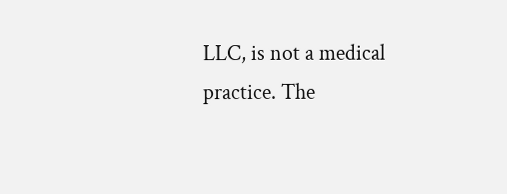LLC, is not a medical practice. The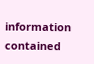information contained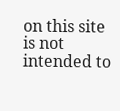on this site is not intended to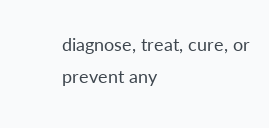diagnose, treat, cure, or prevent any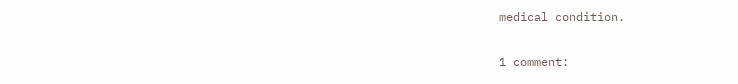medical condition.

1 comment: